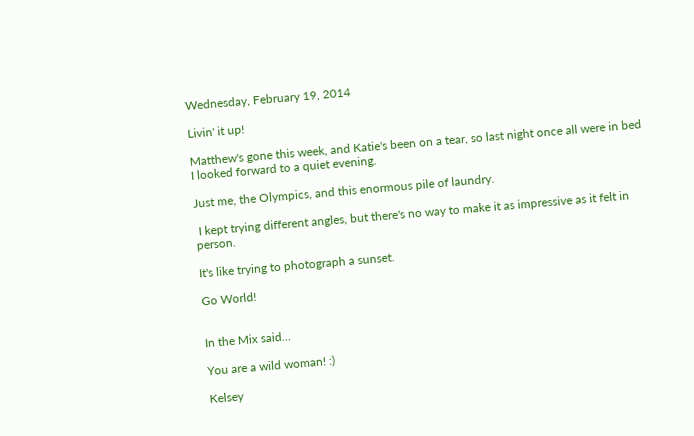Wednesday, February 19, 2014

Livin' it up!

Matthew's gone this week, and Katie's been on a tear, so last night once all were in bed I looked forward to a quiet evening.

Just me, the Olympics, and this enormous pile of laundry.

 I kept trying different angles, but there's no way to make it as impressive as it felt in person.

It's like trying to photograph a sunset.

Go World!


In the Mix said...

You are a wild woman! :)

Kelsey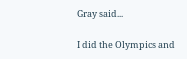Gray said...

I did the Olympics and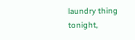laundry thing tonight,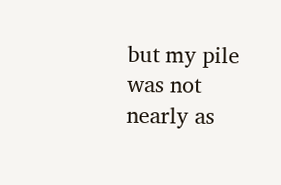but my pile was not nearly as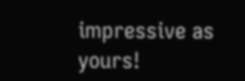impressive as yours!